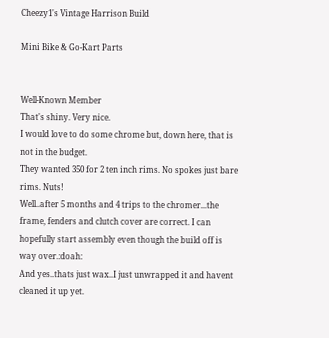Cheezy1's Vintage Harrison Build

Mini Bike & Go-Kart Parts


Well-Known Member
That's shiny. Very nice.
I would love to do some chrome but, down here, that is not in the budget.
They wanted 350 for 2 ten inch rims. No spokes just bare rims. Nuts!
Well..after 5 months and 4 trips to the chromer...the frame, fenders and clutch cover are correct. I can hopefully start assembly even though the build off is way over.:doah:
And yes..thats just wax..I just unwrapped it and havent cleaned it up yet.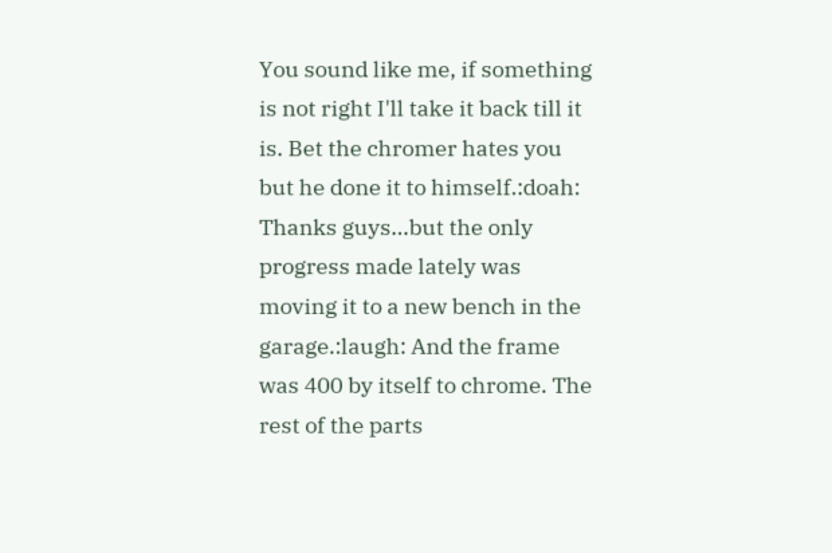You sound like me, if something is not right I'll take it back till it is. Bet the chromer hates you but he done it to himself.:doah:
Thanks guys...but the only progress made lately was moving it to a new bench in the garage.:laugh: And the frame was 400 by itself to chrome. The rest of the parts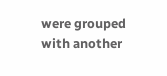were grouped with another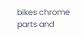bikes chrome parts and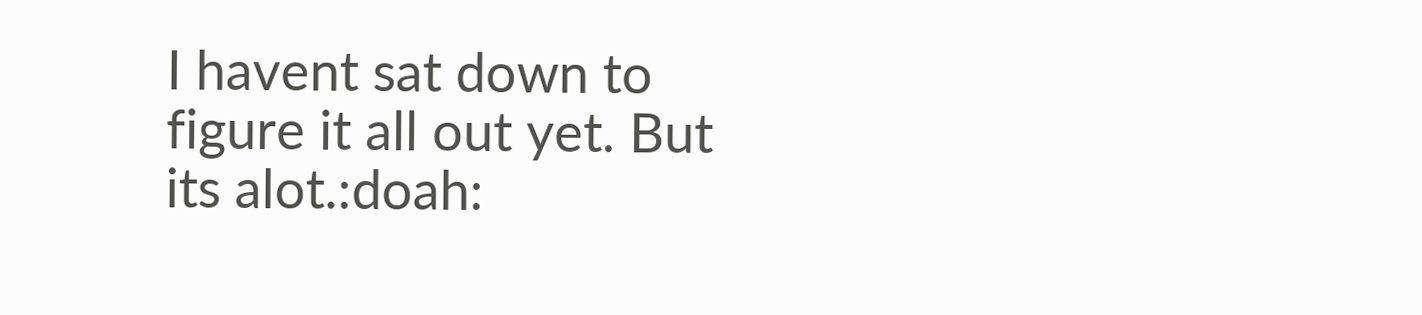I havent sat down to figure it all out yet. But its alot.:doah: